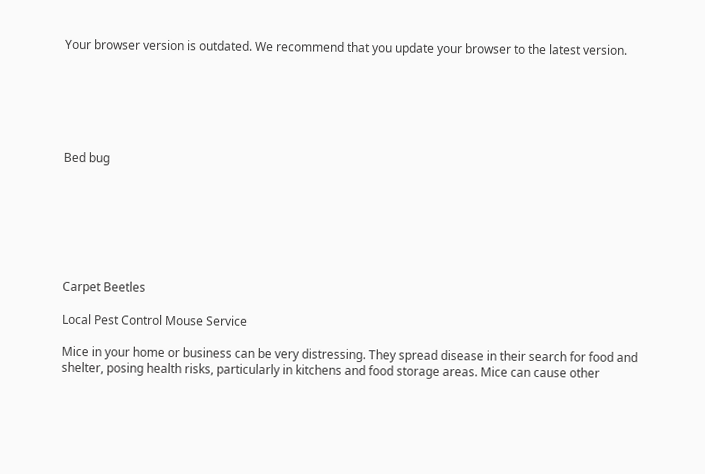Your browser version is outdated. We recommend that you update your browser to the latest version.






Bed bug







Carpet Beetles

Local Pest Control Mouse Service

Mice in your home or business can be very distressing. They spread disease in their search for food and shelter, posing health risks, particularly in kitchens and food storage areas. Mice can cause other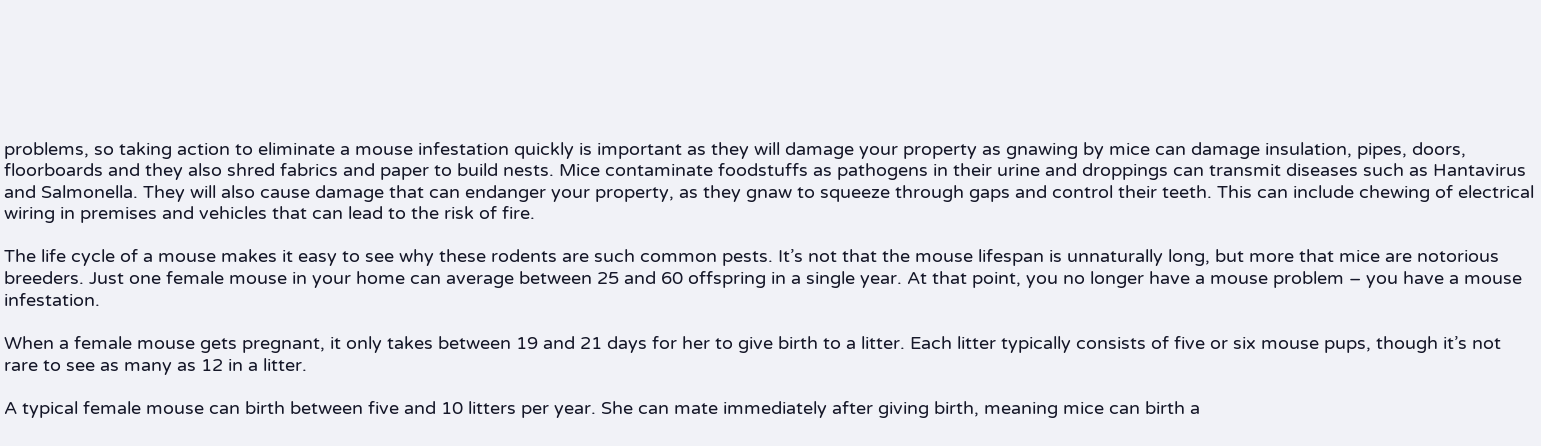problems, so taking action to eliminate a mouse infestation quickly is important as they will damage your property as gnawing by mice can damage insulation, pipes, doors, floorboards and they also shred fabrics and paper to build nests. Mice contaminate foodstuffs as pathogens in their urine and droppings can transmit diseases such as Hantavirus and Salmonella. They will also cause damage that can endanger your property, as they gnaw to squeeze through gaps and control their teeth. This can include chewing of electrical wiring in premises and vehicles that can lead to the risk of fire.

The life cycle of a mouse makes it easy to see why these rodents are such common pests. It’s not that the mouse lifespan is unnaturally long, but more that mice are notorious breeders. Just one female mouse in your home can average between 25 and 60 offspring in a single year. At that point, you no longer have a mouse problem – you have a mouse infestation.

When a female mouse gets pregnant, it only takes between 19 and 21 days for her to give birth to a litter. Each litter typically consists of five or six mouse pups, though it’s not rare to see as many as 12 in a litter.

A typical female mouse can birth between five and 10 litters per year. She can mate immediately after giving birth, meaning mice can birth a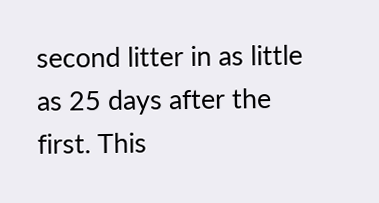second litter in as little as 25 days after the first. This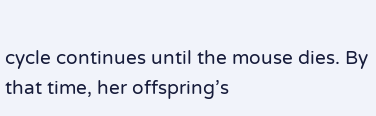cycle continues until the mouse dies. By that time, her offspring’s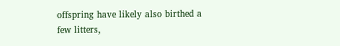offspring have likely also birthed a few litters,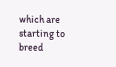which are starting to breed